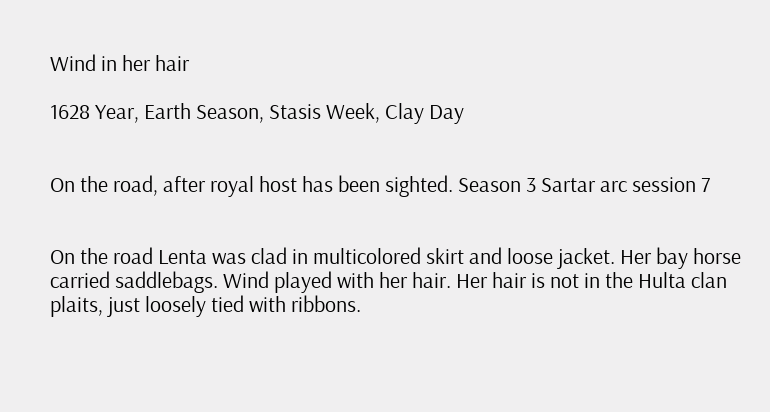Wind in her hair

1628 Year, Earth Season, Stasis Week, Clay Day


On the road, after royal host has been sighted. Season 3 Sartar arc session 7


On the road Lenta was clad in multicolored skirt and loose jacket. Her bay horse carried saddlebags. Wind played with her hair. Her hair is not in the Hulta clan plaits, just loosely tied with ribbons.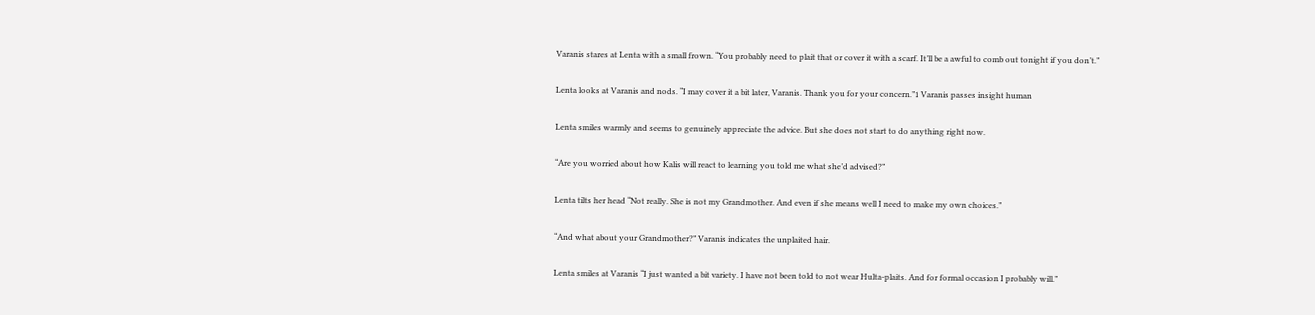Varanis stares at Lenta with a small frown. “You probably need to plait that or cover it with a scarf. It’ll be a awful to comb out tonight if you don’t.”

Lenta looks at Varanis and nods. “I may cover it a bit later, Varanis. Thank you for your concern.”1 Varanis passes insight human

Lenta smiles warmly and seems to genuinely appreciate the advice. But she does not start to do anything right now.

“Are you worried about how Kalis will react to learning you told me what she’d advised?”

Lenta tilts her head “Not really. She is not my Grandmother. And even if she means well I need to make my own choices.”

“And what about your Grandmother?” Varanis indicates the unplaited hair.

Lenta smiles at Varanis “I just wanted a bit variety. I have not been told to not wear Hulta-plaits. And for formal occasion I probably will.”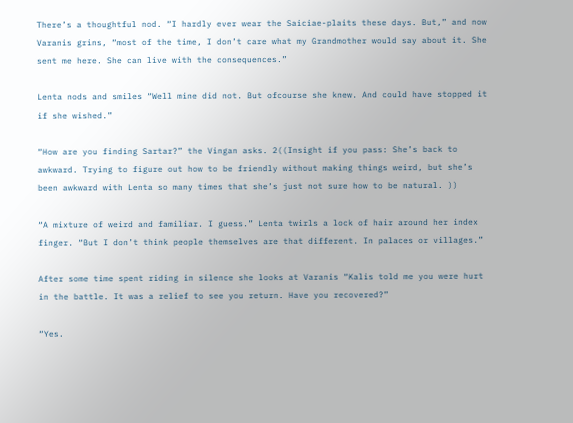There’s a thoughtful nod. “I hardly ever wear the Saiciae-plaits these days. But,” and now Varanis grins, “most of the time, I don’t care what my Grandmother would say about it. She sent me here. She can live with the consequences.”

Lenta nods and smiles “Well mine did not. But ofcourse she knew. And could have stopped it if she wished.”

“How are you finding Sartar?” the Vingan asks. 2((Insight if you pass: She’s back to awkward. Trying to figure out how to be friendly without making things weird, but she’s been awkward with Lenta so many times that she’s just not sure how to be natural. ))

“A mixture of weird and familiar. I guess.” Lenta twirls a lock of hair around her index finger. “But I don’t think people themselves are that different. In palaces or villages.”

After some time spent riding in silence she looks at Varanis “Kalis told me you were hurt in the battle. It was a relief to see you return. Have you recovered?”

“Yes.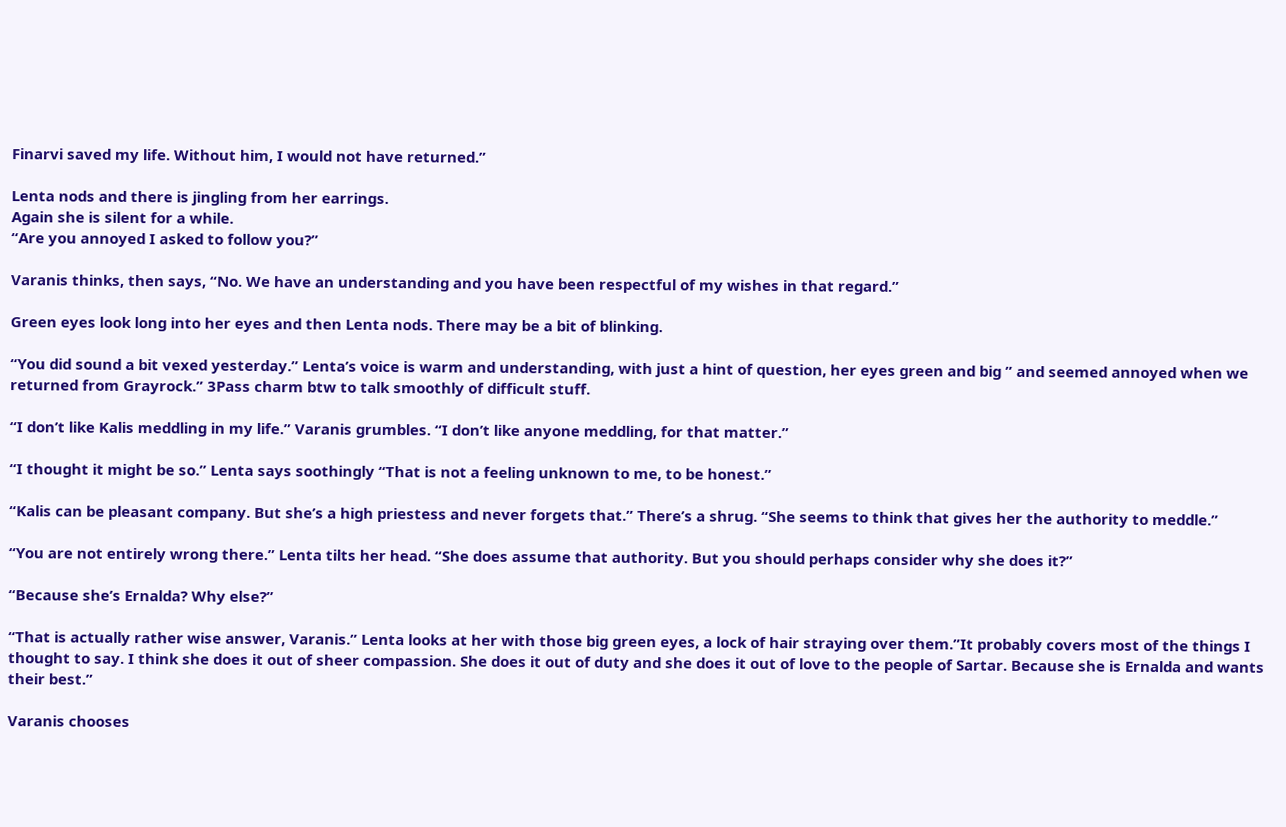Finarvi saved my life. Without him, I would not have returned.”

Lenta nods and there is jingling from her earrings.
Again she is silent for a while.
“Are you annoyed I asked to follow you?”

Varanis thinks, then says, “No. We have an understanding and you have been respectful of my wishes in that regard.”

Green eyes look long into her eyes and then Lenta nods. There may be a bit of blinking.

“You did sound a bit vexed yesterday.” Lenta’s voice is warm and understanding, with just a hint of question, her eyes green and big ” and seemed annoyed when we returned from Grayrock.” 3Pass charm btw to talk smoothly of difficult stuff.

“I don’t like Kalis meddling in my life.” Varanis grumbles. “I don’t like anyone meddling, for that matter.”

“I thought it might be so.” Lenta says soothingly “That is not a feeling unknown to me, to be honest.”

“Kalis can be pleasant company. But she’s a high priestess and never forgets that.” There’s a shrug. “She seems to think that gives her the authority to meddle.”

“You are not entirely wrong there.” Lenta tilts her head. “She does assume that authority. But you should perhaps consider why she does it?”

“Because she’s Ernalda? Why else?”

“That is actually rather wise answer, Varanis.” Lenta looks at her with those big green eyes, a lock of hair straying over them.”It probably covers most of the things I thought to say. I think she does it out of sheer compassion. She does it out of duty and she does it out of love to the people of Sartar. Because she is Ernalda and wants their best.”

Varanis chooses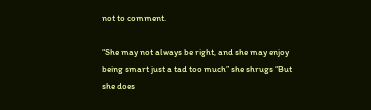not to comment.

“She may not always be right, and she may enjoy being smart just a tad too much” she shrugs “But she does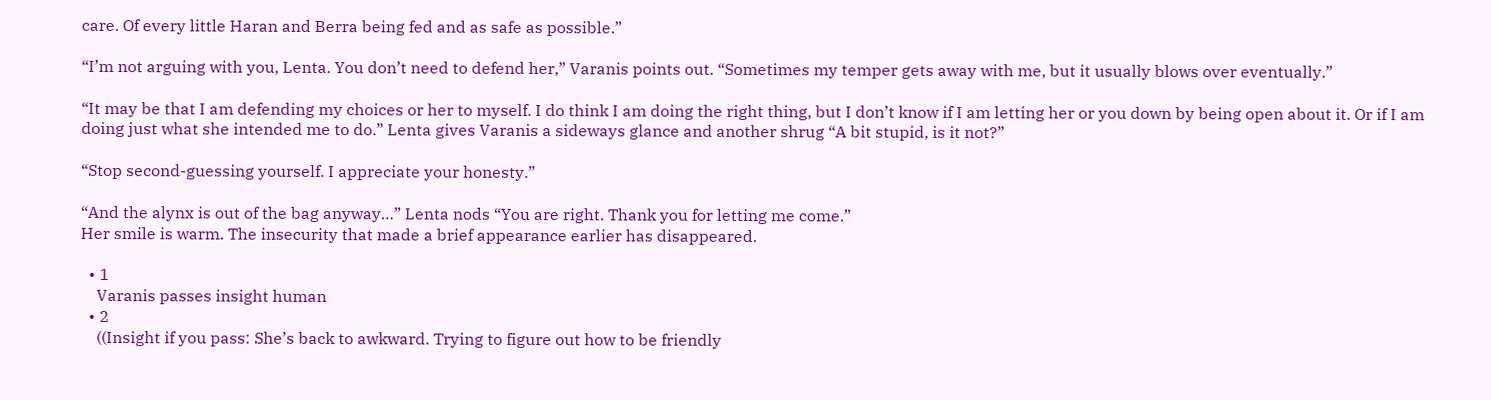care. Of every little Haran and Berra being fed and as safe as possible.”

“I’m not arguing with you, Lenta. You don’t need to defend her,” Varanis points out. “Sometimes my temper gets away with me, but it usually blows over eventually.”

“It may be that I am defending my choices or her to myself. I do think I am doing the right thing, but I don’t know if I am letting her or you down by being open about it. Or if I am doing just what she intended me to do.” Lenta gives Varanis a sideways glance and another shrug “A bit stupid, is it not?”

“Stop second-guessing yourself. I appreciate your honesty.”

“And the alynx is out of the bag anyway…” Lenta nods “You are right. Thank you for letting me come.”
Her smile is warm. The insecurity that made a brief appearance earlier has disappeared.

  • 1
    Varanis passes insight human
  • 2
    ((Insight if you pass: She’s back to awkward. Trying to figure out how to be friendly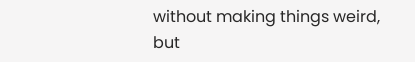without making things weird, but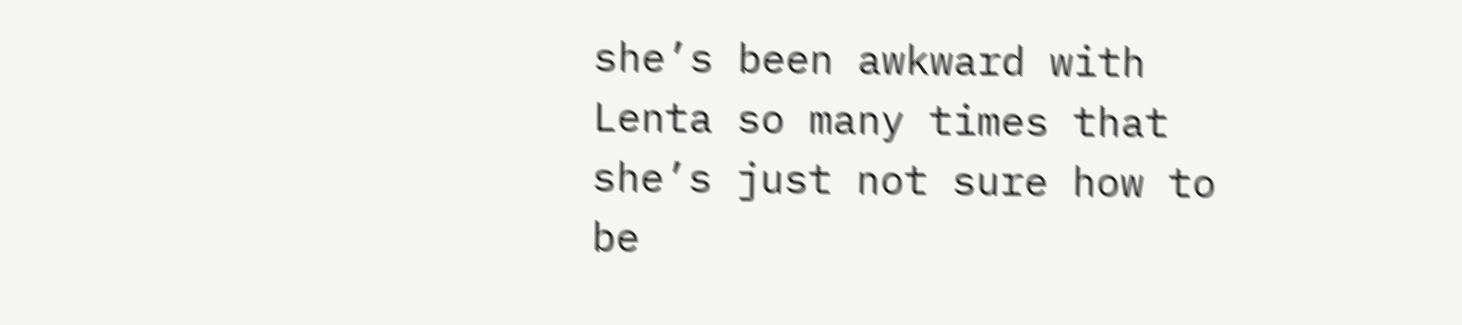she’s been awkward with Lenta so many times that she’s just not sure how to be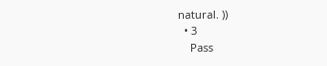natural. ))
  • 3
    Pass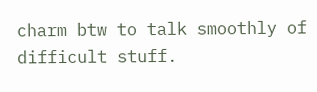charm btw to talk smoothly of difficult stuff.